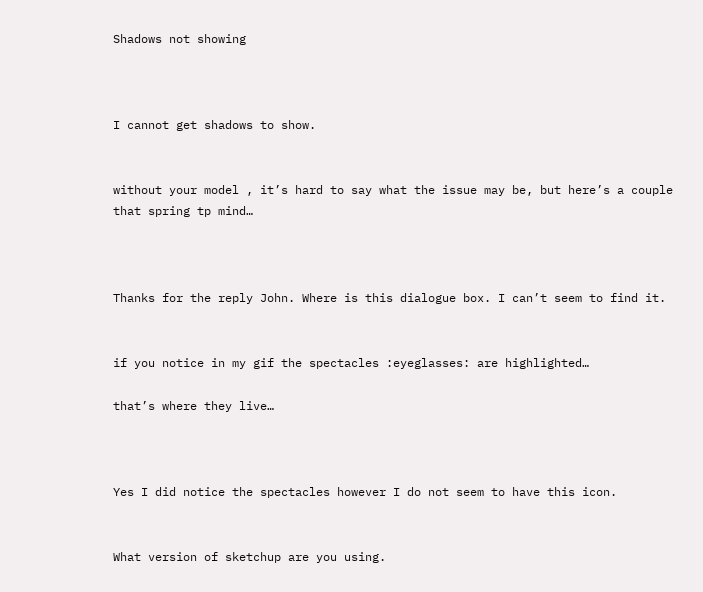Shadows not showing



I cannot get shadows to show.


without your model , it’s hard to say what the issue may be, but here’s a couple that spring tp mind…



Thanks for the reply John. Where is this dialogue box. I can’t seem to find it.


if you notice in my gif the spectacles :eyeglasses: are highlighted…

that’s where they live…



Yes I did notice the spectacles however I do not seem to have this icon.


What version of sketchup are you using.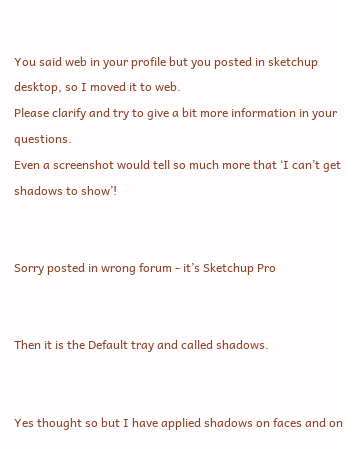You said web in your profile but you posted in sketchup desktop, so I moved it to web.
Please clarify and try to give a bit more information in your questions.
Even a screenshot would tell so much more that ‘I can’t get shadows to show’!


Sorry posted in wrong forum - it’s Sketchup Pro


Then it is the Default tray and called shadows.


Yes thought so but I have applied shadows on faces and on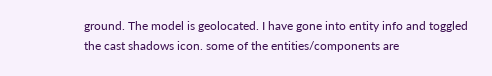ground. The model is geolocated. I have gone into entity info and toggled the cast shadows icon. some of the entities/components are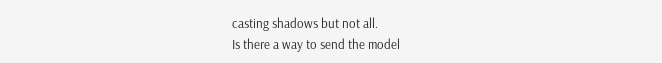casting shadows but not all.
Is there a way to send the model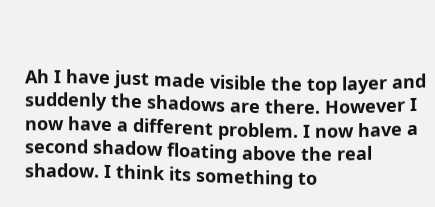Ah I have just made visible the top layer and suddenly the shadows are there. However I now have a different problem. I now have a second shadow floating above the real shadow. I think its something to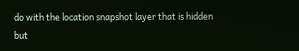do with the location snapshot layer that is hidden but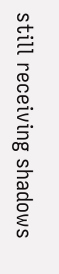still receiving shadows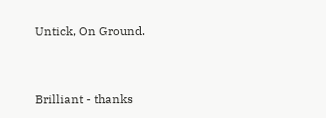Untick, On Ground.


Brilliant - thanks